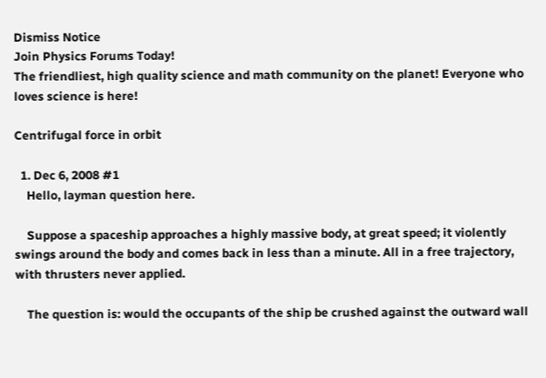Dismiss Notice
Join Physics Forums Today!
The friendliest, high quality science and math community on the planet! Everyone who loves science is here!

Centrifugal force in orbit

  1. Dec 6, 2008 #1
    Hello, layman question here.

    Suppose a spaceship approaches a highly massive body, at great speed; it violently swings around the body and comes back in less than a minute. All in a free trajectory, with thrusters never applied.

    The question is: would the occupants of the ship be crushed against the outward wall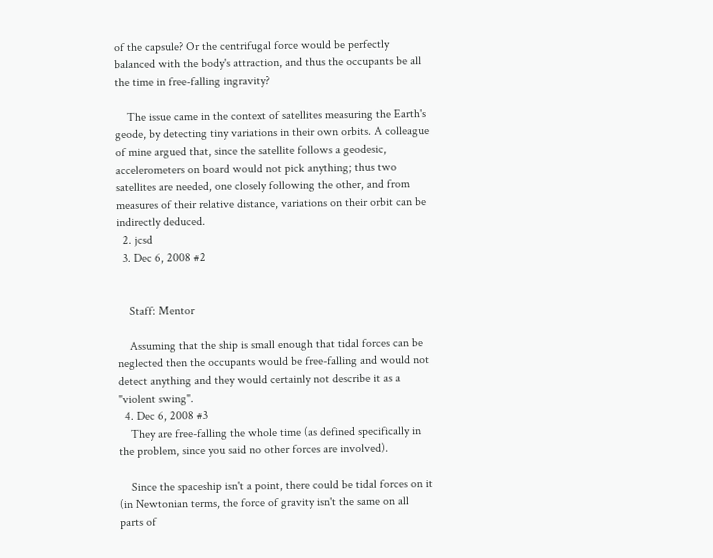of the capsule? Or the centrifugal force would be perfectly balanced with the body's attraction, and thus the occupants be all the time in free-falling ingravity?

    The issue came in the context of satellites measuring the Earth's geode, by detecting tiny variations in their own orbits. A colleague of mine argued that, since the satellite follows a geodesic, accelerometers on board would not pick anything; thus two satellites are needed, one closely following the other, and from measures of their relative distance, variations on their orbit can be indirectly deduced.
  2. jcsd
  3. Dec 6, 2008 #2


    Staff: Mentor

    Assuming that the ship is small enough that tidal forces can be neglected then the occupants would be free-falling and would not detect anything and they would certainly not describe it as a "violent swing".
  4. Dec 6, 2008 #3
    They are free-falling the whole time (as defined specifically in the problem, since you said no other forces are involved).

    Since the spaceship isn't a point, there could be tidal forces on it (in Newtonian terms, the force of gravity isn't the same on all parts of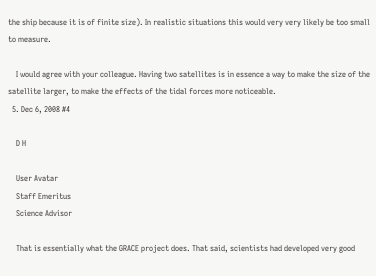the ship because it is of finite size). In realistic situations this would very very likely be too small to measure.

    I would agree with your colleague. Having two satellites is in essence a way to make the size of the satellite larger, to make the effects of the tidal forces more noticeable.
  5. Dec 6, 2008 #4

    D H

    User Avatar
    Staff Emeritus
    Science Advisor

    That is essentially what the GRACE project does. That said, scientists had developed very good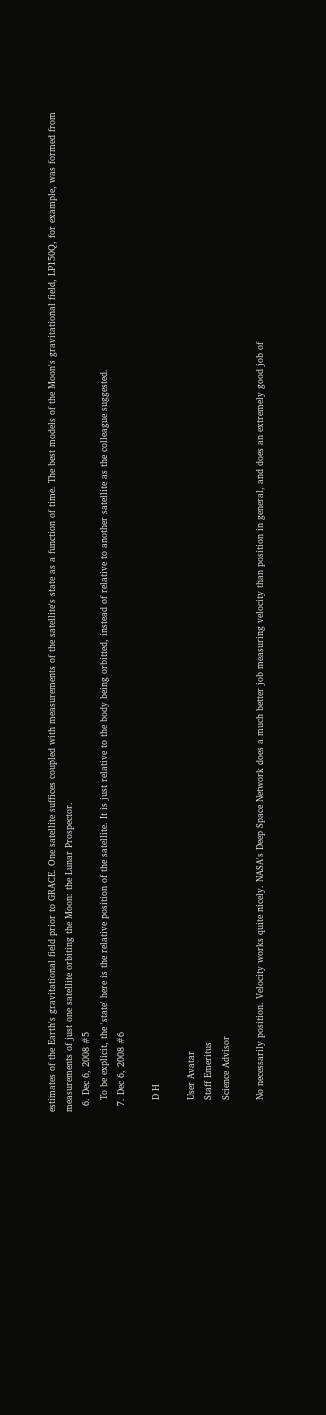estimates of the Earth's gravitational field prior to GRACE. One satellite suffices coupled with measurements of the satellite's state as a function of time. The best models of the Moon's gravitational field, LP150Q, for example, was formed from measurements of just one satellite orbiting the Moon: the Lunar Prospector.
  6. Dec 6, 2008 #5
    To be explicit, the 'state' here is the relative position of the satellite. It is just relative to the body being orbitted, instead of relative to another satellite as the colleague suggested.
  7. Dec 6, 2008 #6

    D H

    User Avatar
    Staff Emeritus
    Science Advisor

    No necessarily position. Velocity works quite nicely. NASA's Deep Space Network does a much better job measuring velocity than position in general, and does an extremely good job of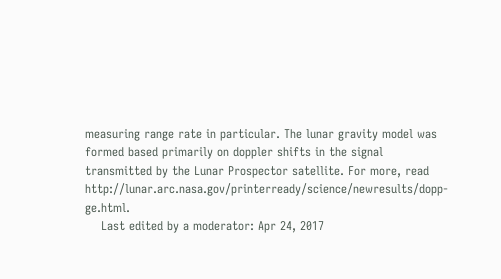measuring range rate in particular. The lunar gravity model was formed based primarily on doppler shifts in the signal transmitted by the Lunar Prospector satellite. For more, read http://lunar.arc.nasa.gov/printerready/science/newresults/dopp-ge.html.
    Last edited by a moderator: Apr 24, 2017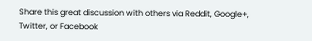Share this great discussion with others via Reddit, Google+, Twitter, or Facebook